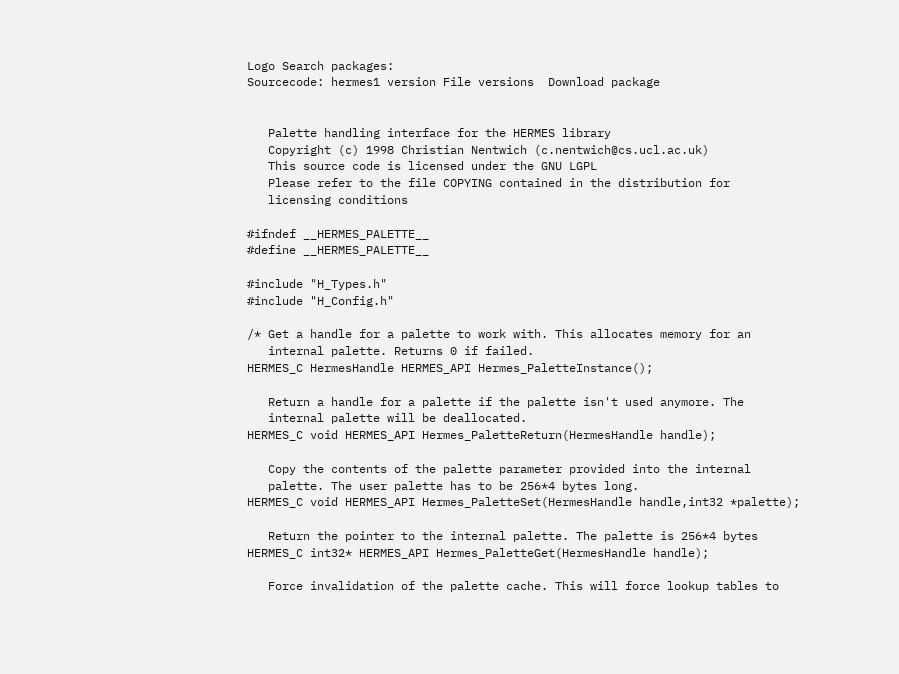Logo Search packages:
Sourcecode: hermes1 version File versions  Download package


   Palette handling interface for the HERMES library
   Copyright (c) 1998 Christian Nentwich (c.nentwich@cs.ucl.ac.uk)
   This source code is licensed under the GNU LGPL
   Please refer to the file COPYING contained in the distribution for
   licensing conditions

#ifndef __HERMES_PALETTE__
#define __HERMES_PALETTE__

#include "H_Types.h"
#include "H_Config.h"

/* Get a handle for a palette to work with. This allocates memory for an
   internal palette. Returns 0 if failed.
HERMES_C HermesHandle HERMES_API Hermes_PaletteInstance();

   Return a handle for a palette if the palette isn't used anymore. The
   internal palette will be deallocated.
HERMES_C void HERMES_API Hermes_PaletteReturn(HermesHandle handle);

   Copy the contents of the palette parameter provided into the internal
   palette. The user palette has to be 256*4 bytes long.
HERMES_C void HERMES_API Hermes_PaletteSet(HermesHandle handle,int32 *palette);

   Return the pointer to the internal palette. The palette is 256*4 bytes
HERMES_C int32* HERMES_API Hermes_PaletteGet(HermesHandle handle);

   Force invalidation of the palette cache. This will force lookup tables to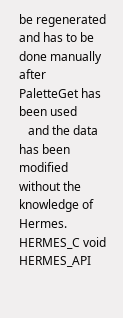be regenerated and has to be done manually after PaletteGet has been used
   and the data has been modified without the knowledge of Hermes.
HERMES_C void HERMES_API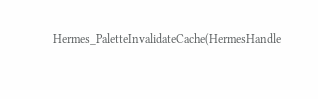Hermes_PaletteInvalidateCache(HermesHandle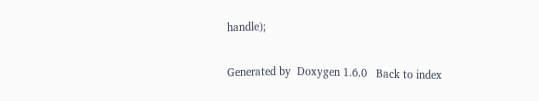handle);


Generated by  Doxygen 1.6.0   Back to index